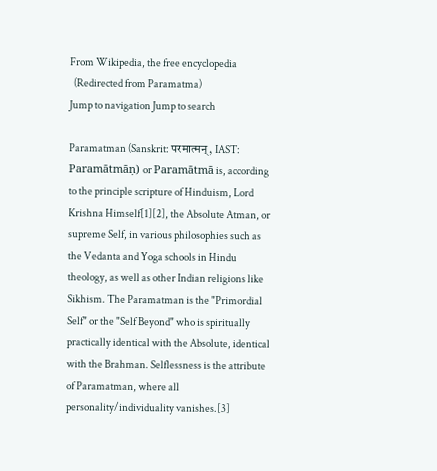From Wikipedia, the free encyclopedia
  (Redirected from Paramatma)
Jump to navigation Jump to search

Paramatman (Sanskrit: परमात्मन्, IAST: Paramātmāṇ) or Paramātmā is, according to the principle scripture of Hinduism, Lord Krishna Himself[1][2], the Absolute Atman, or supreme Self, in various philosophies such as the Vedanta and Yoga schools in Hindu theology, as well as other Indian religions like Sikhism. The Paramatman is the "Primordial Self" or the "Self Beyond" who is spiritually practically identical with the Absolute, identical with the Brahman. Selflessness is the attribute of Paramatman, where all personality/individuality vanishes.[3]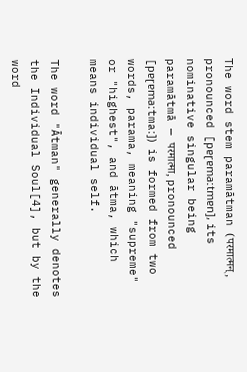The word stem paramātman (परमात्मन्, pronounced [pɐɽɐmaːtmɐn], its nominative singular being paramātmā — परमात्मा, pronounced [pɐɽɐmaːtmaː]) is formed from two words, parama, meaning "supreme" or "highest", and ātma, which means individual self.

The word "Ātman" generally denotes the Individual Soul[4], but by the word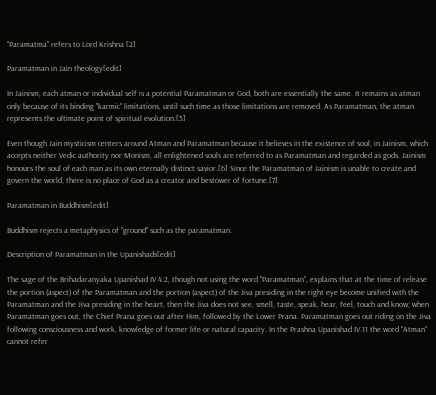"Paramatma" refers to Lord Krishna [2]

Paramatman in Jain theology[edit]

In Jainism, each atman or individual self is a potential Paramatman or God, both are essentially the same. It remains as atman only because of its binding "karmic" limitations, until such time as those limitations are removed. As Paramatman, the atman represents the ultimate point of spiritual evolution.[5]

Even though Jain mysticism centers around Atman and Paramatman because it believes in the existence of soul, in Jainism, which accepts neither Vedic authority nor Monism, all enlightened souls are referred to as Paramatman and regarded as gods. Jainism honours the soul of each man as its own eternally distinct savior.[6] Since the Paramatman of Jainism is unable to create and govern the world, there is no place of God as a creator and bestower of fortune.[7]

Paramatman in Buddhism[edit]

Buddhism rejects a metaphysics of "ground" such as the paramatman.

Description of Paramatman in the Upanishads[edit]

The sage of the Brihadaranyaka Upanishad IV.4.2, though not using the word "Paramatman", explains that at the time of release the portion (aspect) of the Paramatman and the portion (aspect) of the Jiva presiding in the right eye become unified with the Paramatman and the Jiva presiding in the heart, then the Jiva does not see, smell, taste, speak, hear, feel, touch and know; when Paramatman goes out, the Chief Prana goes out after Him, followed by the Lower Prana. Paramatman goes out riding on the Jiva following consciousness and work, knowledge of former life or natural capacity. In the Prashna Upanishad IV.11 the word "Atman" cannot refer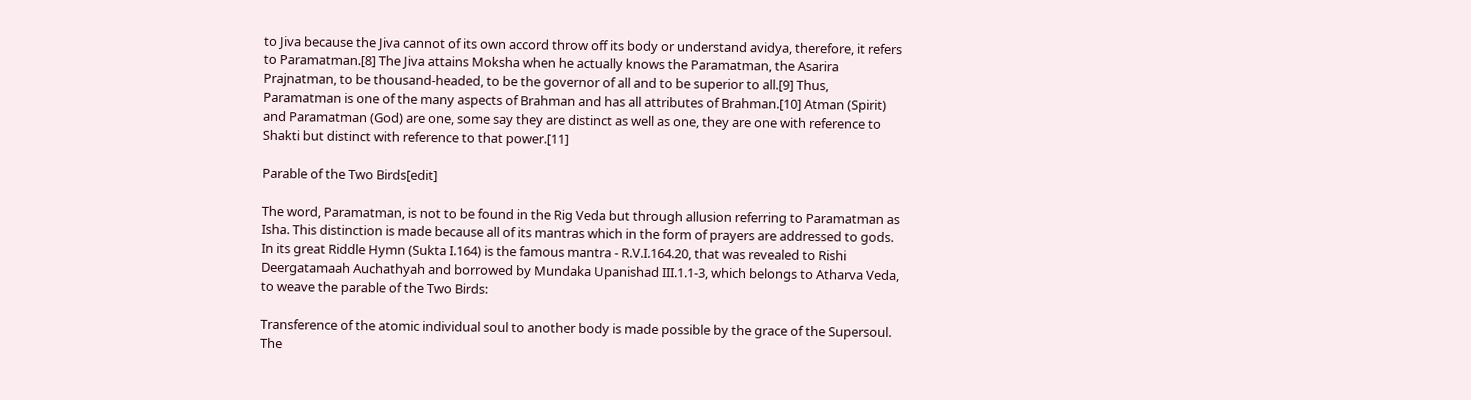to Jiva because the Jiva cannot of its own accord throw off its body or understand avidya, therefore, it refers to Paramatman.[8] The Jiva attains Moksha when he actually knows the Paramatman, the Asarira Prajnatman, to be thousand-headed, to be the governor of all and to be superior to all.[9] Thus, Paramatman is one of the many aspects of Brahman and has all attributes of Brahman.[10] Atman (Spirit) and Paramatman (God) are one, some say they are distinct as well as one, they are one with reference to Shakti but distinct with reference to that power.[11]

Parable of the Two Birds[edit]

The word, Paramatman, is not to be found in the Rig Veda but through allusion referring to Paramatman as Isha. This distinction is made because all of its mantras which in the form of prayers are addressed to gods. In its great Riddle Hymn (Sukta I.164) is the famous mantra - R.V.I.164.20, that was revealed to Rishi Deergatamaah Auchathyah and borrowed by Mundaka Upanishad III.1.1-3, which belongs to Atharva Veda, to weave the parable of the Two Birds:

Transference of the atomic individual soul to another body is made possible by the grace of the Supersoul. The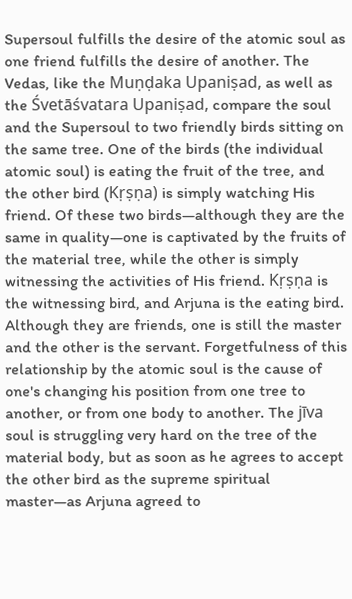Supersoul fulfills the desire of the atomic soul as one friend fulfills the desire of another. The Vedas, like the Muṇḍaka Upaniṣad, as well as the Śvetāśvatara Upaniṣad, compare the soul and the Supersoul to two friendly birds sitting on the same tree. One of the birds (the individual atomic soul) is eating the fruit of the tree, and the other bird (Kṛṣṇa) is simply watching His friend. Of these two birds—although they are the same in quality—one is captivated by the fruits of the material tree, while the other is simply witnessing the activities of His friend. Kṛṣṇa is the witnessing bird, and Arjuna is the eating bird. Although they are friends, one is still the master and the other is the servant. Forgetfulness of this relationship by the atomic soul is the cause of one's changing his position from one tree to another, or from one body to another. The jīva soul is struggling very hard on the tree of the material body, but as soon as he agrees to accept the other bird as the supreme spiritual master—as Arjuna agreed to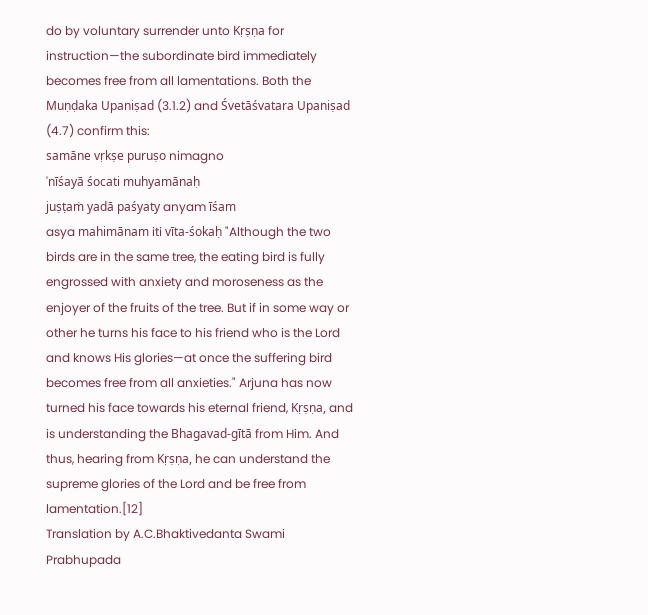do by voluntary surrender unto Kṛṣṇa for instruction—the subordinate bird immediately becomes free from all lamentations. Both the Muṇḍaka Upaniṣad (3.1.2) and Śvetāśvatara Upaniṣad (4.7) confirm this:
samāne vṛkṣe puruṣo nimagno
'nīśayā śocati muhyamānaḥ
juṣṭaṁ yadā paśyaty anyam īśam
asya mahimānam iti vīta-śokaḥ "Although the two birds are in the same tree, the eating bird is fully engrossed with anxiety and moroseness as the enjoyer of the fruits of the tree. But if in some way or other he turns his face to his friend who is the Lord and knows His glories—at once the suffering bird becomes free from all anxieties." Arjuna has now turned his face towards his eternal friend, Kṛṣṇa, and is understanding the Bhagavad-gītā from Him. And thus, hearing from Kṛṣṇa, he can understand the supreme glories of the Lord and be free from lamentation.[12]
Translation by A.C.Bhaktivedanta Swami Prabhupada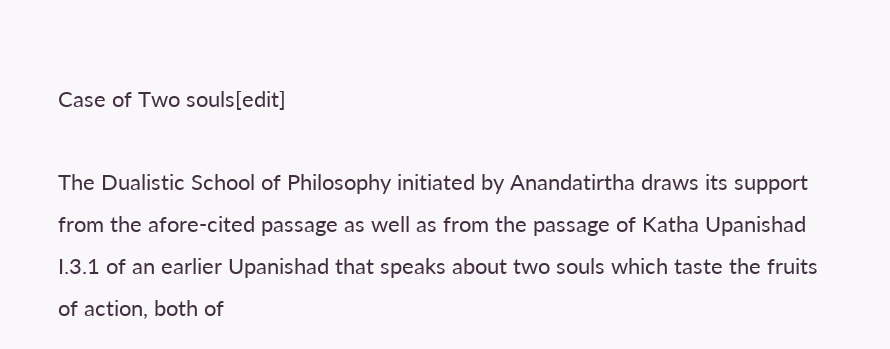Case of Two souls[edit]

The Dualistic School of Philosophy initiated by Anandatirtha draws its support from the afore-cited passage as well as from the passage of Katha Upanishad I.3.1 of an earlier Upanishad that speaks about two souls which taste the fruits of action, both of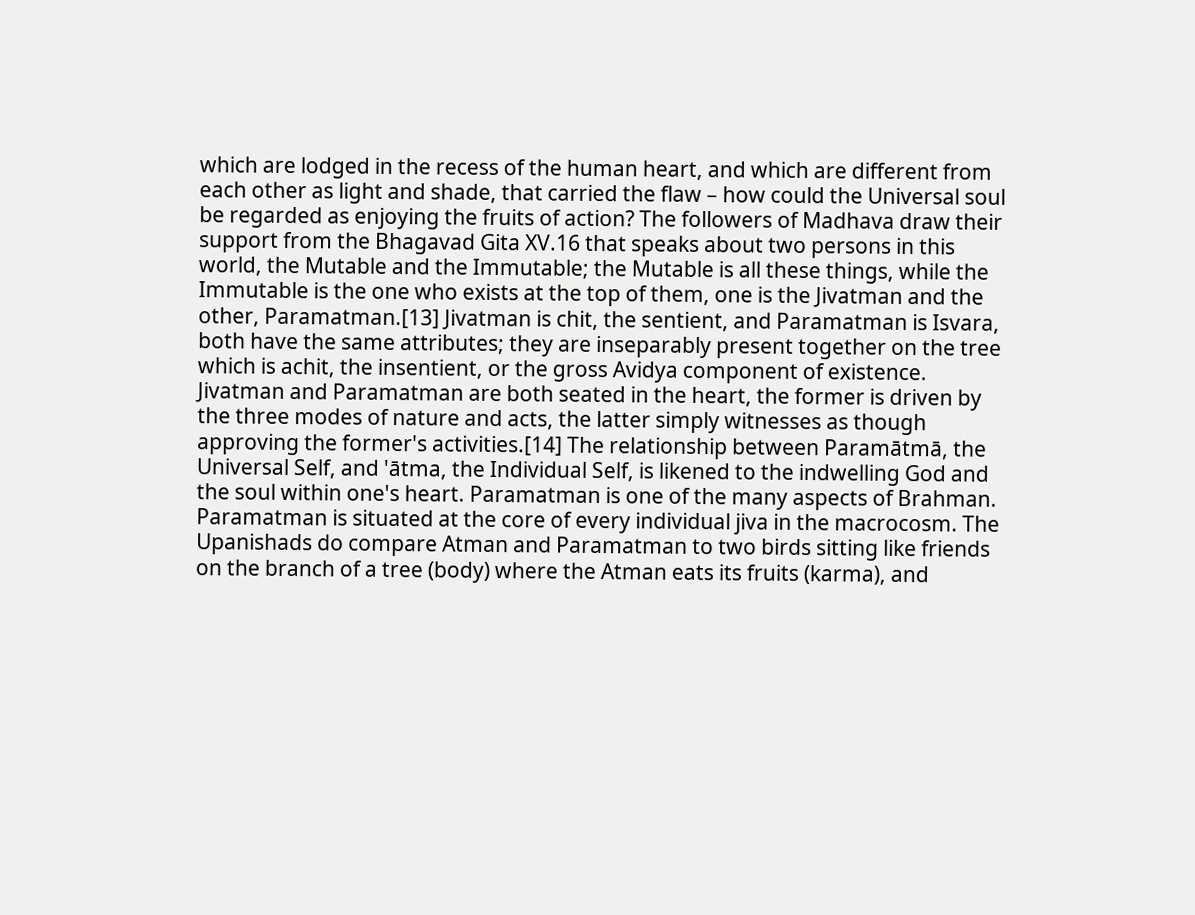which are lodged in the recess of the human heart, and which are different from each other as light and shade, that carried the flaw – how could the Universal soul be regarded as enjoying the fruits of action? The followers of Madhava draw their support from the Bhagavad Gita XV.16 that speaks about two persons in this world, the Mutable and the Immutable; the Mutable is all these things, while the Immutable is the one who exists at the top of them, one is the Jivatman and the other, Paramatman.[13] Jivatman is chit, the sentient, and Paramatman is Isvara, both have the same attributes; they are inseparably present together on the tree which is achit, the insentient, or the gross Avidya component of existence. Jivatman and Paramatman are both seated in the heart, the former is driven by the three modes of nature and acts, the latter simply witnesses as though approving the former's activities.[14] The relationship between Paramātmā, the Universal Self, and 'ātma, the Individual Self, is likened to the indwelling God and the soul within one's heart. Paramatman is one of the many aspects of Brahman. Paramatman is situated at the core of every individual jiva in the macrocosm. The Upanishads do compare Atman and Paramatman to two birds sitting like friends on the branch of a tree (body) where the Atman eats its fruits (karma), and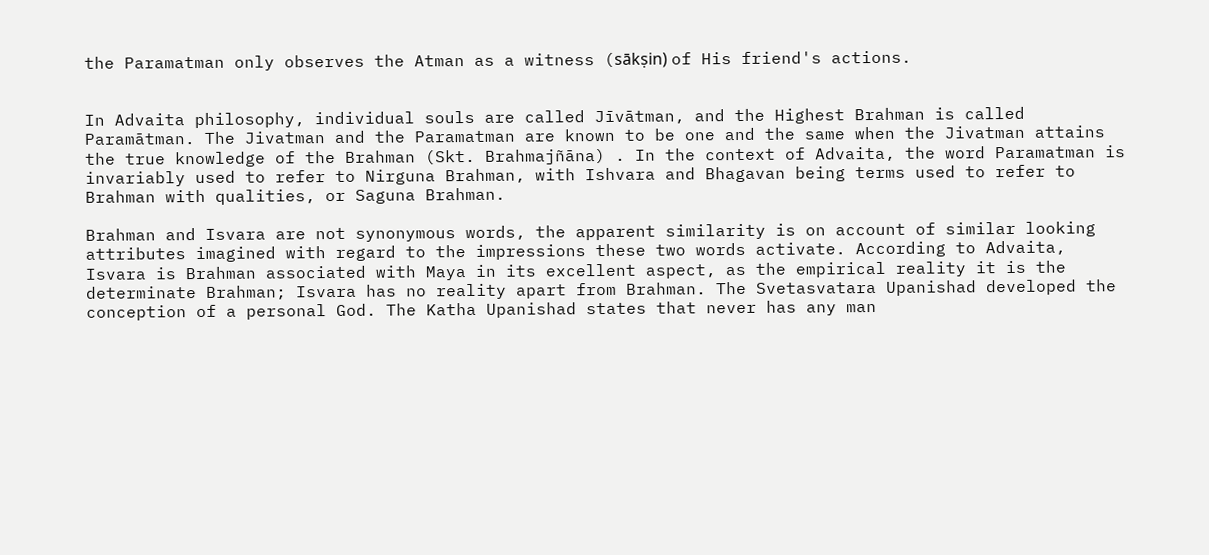the Paramatman only observes the Atman as a witness (sākṣin) of His friend's actions.


In Advaita philosophy, individual souls are called Jīvātman, and the Highest Brahman is called Paramātman. The Jivatman and the Paramatman are known to be one and the same when the Jivatman attains the true knowledge of the Brahman (Skt. Brahmajñāna) . In the context of Advaita, the word Paramatman is invariably used to refer to Nirguna Brahman, with Ishvara and Bhagavan being terms used to refer to Brahman with qualities, or Saguna Brahman.

Brahman and Isvara are not synonymous words, the apparent similarity is on account of similar looking attributes imagined with regard to the impressions these two words activate. According to Advaita, Isvara is Brahman associated with Maya in its excellent aspect, as the empirical reality it is the determinate Brahman; Isvara has no reality apart from Brahman. The Svetasvatara Upanishad developed the conception of a personal God. The Katha Upanishad states that never has any man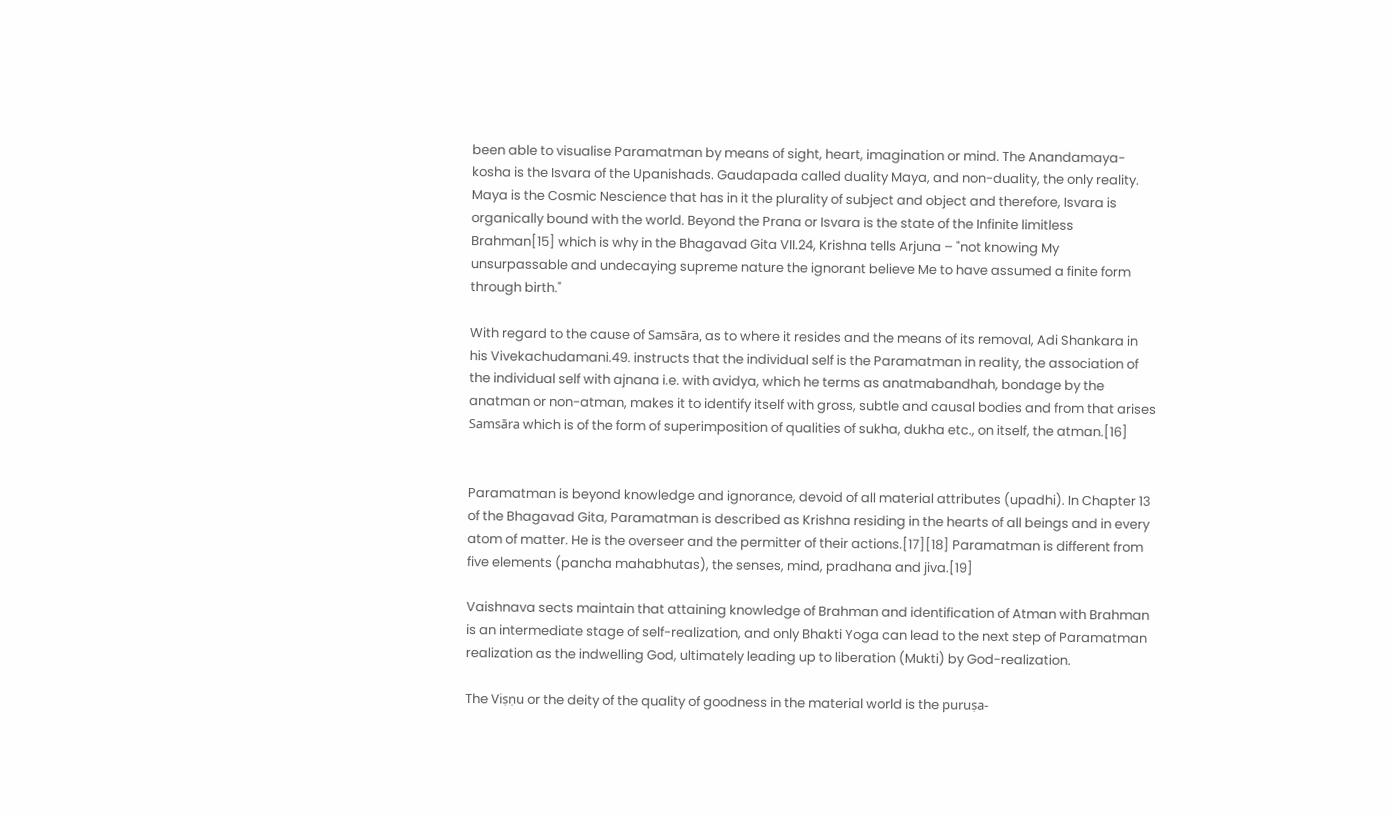been able to visualise Paramatman by means of sight, heart, imagination or mind. The Anandamaya-kosha is the Isvara of the Upanishads. Gaudapada called duality Maya, and non-duality, the only reality. Maya is the Cosmic Nescience that has in it the plurality of subject and object and therefore, Isvara is organically bound with the world. Beyond the Prana or Isvara is the state of the Infinite limitless Brahman[15] which is why in the Bhagavad Gita VII.24, Krishna tells Arjuna – "not knowing My unsurpassable and undecaying supreme nature the ignorant believe Me to have assumed a finite form through birth."

With regard to the cause of Samsāra, as to where it resides and the means of its removal, Adi Shankara in his Vivekachudamani.49. instructs that the individual self is the Paramatman in reality, the association of the individual self with ajnana i.e. with avidya, which he terms as anatmabandhah, bondage by the anatman or non-atman, makes it to identify itself with gross, subtle and causal bodies and from that arises Samsāra which is of the form of superimposition of qualities of sukha, dukha etc., on itself, the atman.[16]


Paramatman is beyond knowledge and ignorance, devoid of all material attributes (upadhi). In Chapter 13 of the Bhagavad Gita, Paramatman is described as Krishna residing in the hearts of all beings and in every atom of matter. He is the overseer and the permitter of their actions.[17][18] Paramatman is different from five elements (pancha mahabhutas), the senses, mind, pradhana and jiva.[19]

Vaishnava sects maintain that attaining knowledge of Brahman and identification of Atman with Brahman is an intermediate stage of self-realization, and only Bhakti Yoga can lead to the next step of Paramatman realization as the indwelling God, ultimately leading up to liberation (Mukti) by God-realization.

The Viṣṇu or the deity of the quality of goodness in the material world is the puruṣa-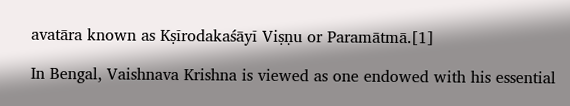avatāra known as Kṣīrodakaśāyī Viṣṇu or Paramātmā.[1]

In Bengal, Vaishnava Krishna is viewed as one endowed with his essential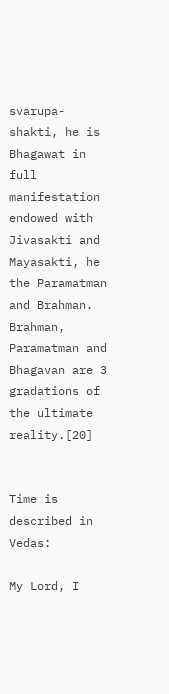svarupa-shakti, he is Bhagawat in full manifestation endowed with Jivasakti and Mayasakti, he the Paramatman and Brahman. Brahman, Paramatman and Bhagavan are 3 gradations of the ultimate reality.[20]


Time is described in Vedas:

My Lord, I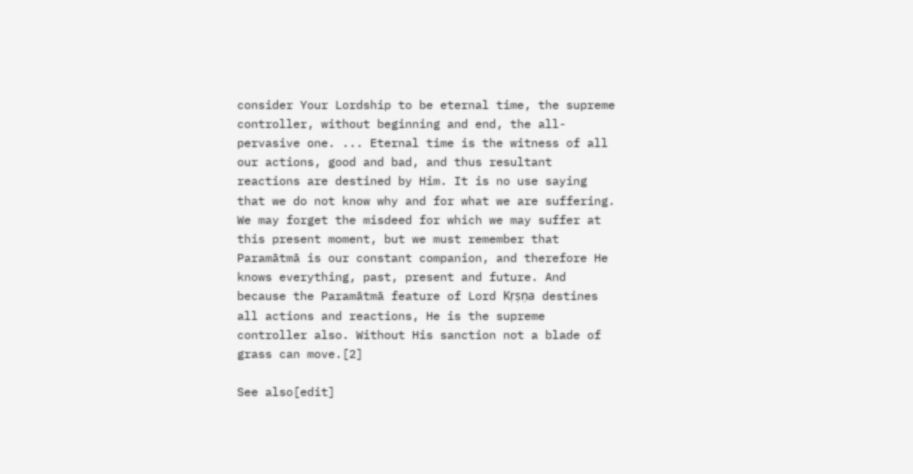consider Your Lordship to be eternal time, the supreme controller, without beginning and end, the all-pervasive one. ... Eternal time is the witness of all our actions, good and bad, and thus resultant reactions are destined by Him. It is no use saying that we do not know why and for what we are suffering. We may forget the misdeed for which we may suffer at this present moment, but we must remember that Paramātmā is our constant companion, and therefore He knows everything, past, present and future. And because the Paramātmā feature of Lord Kṛṣṇa destines all actions and reactions, He is the supreme controller also. Without His sanction not a blade of grass can move.[2]

See also[edit]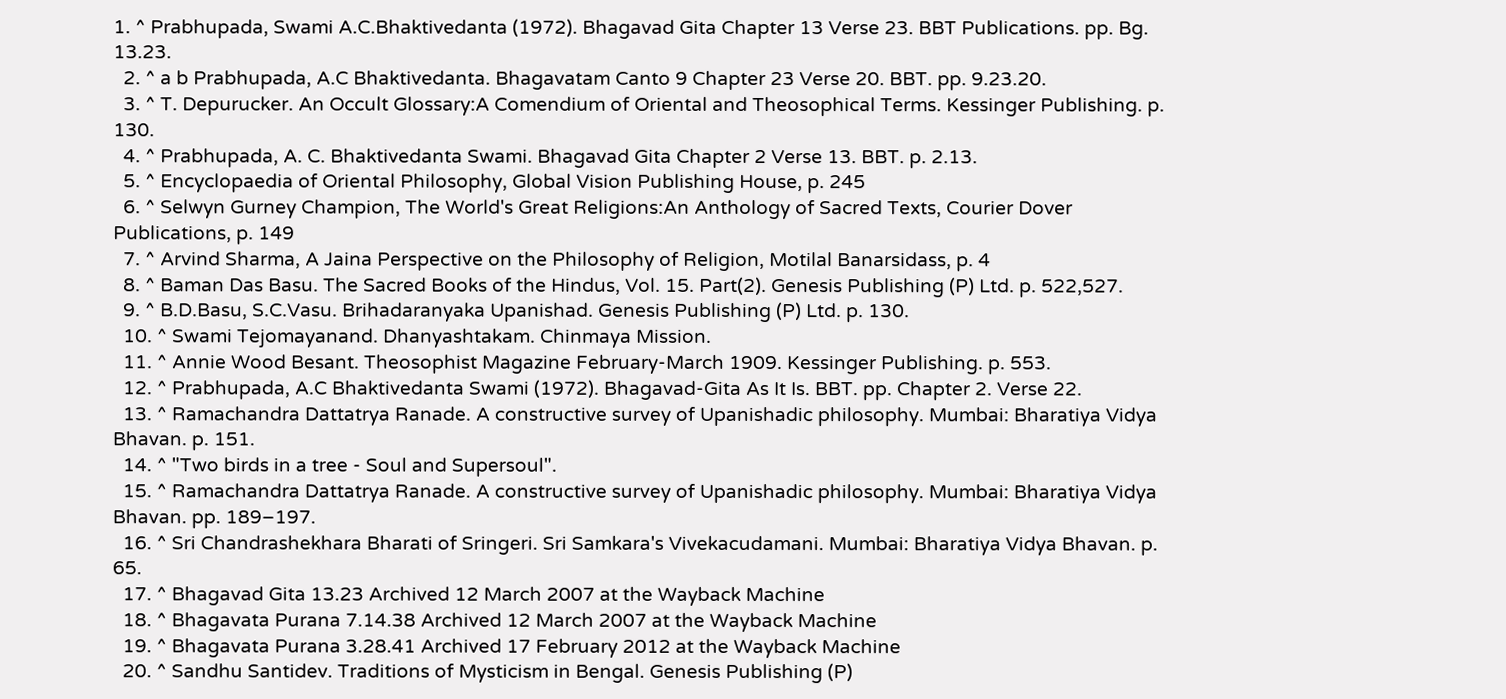1. ^ Prabhupada, Swami A.C.Bhaktivedanta (1972). Bhagavad Gita Chapter 13 Verse 23. BBT Publications. pp. Bg. 13.23.
  2. ^ a b Prabhupada, A.C Bhaktivedanta. Bhagavatam Canto 9 Chapter 23 Verse 20. BBT. pp. 9.23.20.
  3. ^ T. Depurucker. An Occult Glossary:A Comendium of Oriental and Theosophical Terms. Kessinger Publishing. p. 130.
  4. ^ Prabhupada, A. C. Bhaktivedanta Swami. Bhagavad Gita Chapter 2 Verse 13. BBT. p. 2.13.
  5. ^ Encyclopaedia of Oriental Philosophy, Global Vision Publishing House, p. 245
  6. ^ Selwyn Gurney Champion, The World's Great Religions:An Anthology of Sacred Texts, Courier Dover Publications, p. 149
  7. ^ Arvind Sharma, A Jaina Perspective on the Philosophy of Religion, Motilal Banarsidass, p. 4
  8. ^ Baman Das Basu. The Sacred Books of the Hindus, Vol. 15. Part(2). Genesis Publishing (P) Ltd. p. 522,527.
  9. ^ B.D.Basu, S.C.Vasu. Brihadaranyaka Upanishad. Genesis Publishing (P) Ltd. p. 130.
  10. ^ Swami Tejomayanand. Dhanyashtakam. Chinmaya Mission.
  11. ^ Annie Wood Besant. Theosophist Magazine February-March 1909. Kessinger Publishing. p. 553.
  12. ^ Prabhupada, A.C Bhaktivedanta Swami (1972). Bhagavad-Gita As It Is. BBT. pp. Chapter 2. Verse 22.
  13. ^ Ramachandra Dattatrya Ranade. A constructive survey of Upanishadic philosophy. Mumbai: Bharatiya Vidya Bhavan. p. 151.
  14. ^ "Two birds in a tree - Soul and Supersoul".
  15. ^ Ramachandra Dattatrya Ranade. A constructive survey of Upanishadic philosophy. Mumbai: Bharatiya Vidya Bhavan. pp. 189–197.
  16. ^ Sri Chandrashekhara Bharati of Sringeri. Sri Samkara's Vivekacudamani. Mumbai: Bharatiya Vidya Bhavan. p. 65.
  17. ^ Bhagavad Gita 13.23 Archived 12 March 2007 at the Wayback Machine
  18. ^ Bhagavata Purana 7.14.38 Archived 12 March 2007 at the Wayback Machine
  19. ^ Bhagavata Purana 3.28.41 Archived 17 February 2012 at the Wayback Machine
  20. ^ Sandhu Santidev. Traditions of Mysticism in Bengal. Genesis Publishing (P)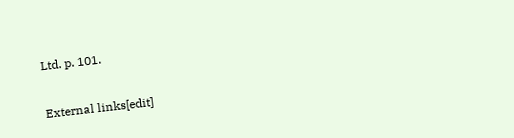Ltd. p. 101.

External links[edit]